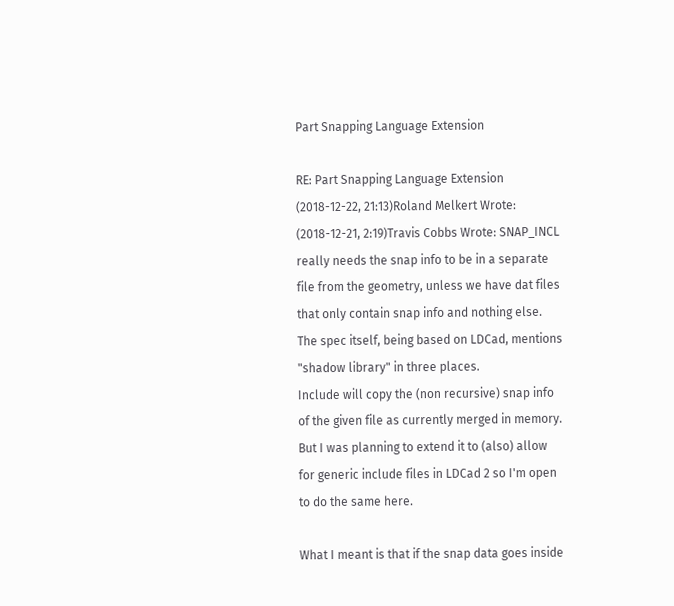Part Snapping Language Extension

RE: Part Snapping Language Extension
(2018-12-22, 21:13)Roland Melkert Wrote:
(2018-12-21, 2:19)Travis Cobbs Wrote: SNAP_INCL really needs the snap info to be in a separate file from the geometry, unless we have dat files that only contain snap info and nothing else. The spec itself, being based on LDCad, mentions "shadow library" in three places.
Include will copy the (non recursive) snap info of the given file as currently merged in memory. But I was planning to extend it to (also) allow for generic include files in LDCad 2 so I'm open to do the same here.

What I meant is that if the snap data goes inside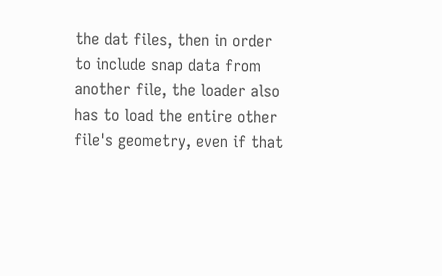the dat files, then in order to include snap data from another file, the loader also has to load the entire other file's geometry, even if that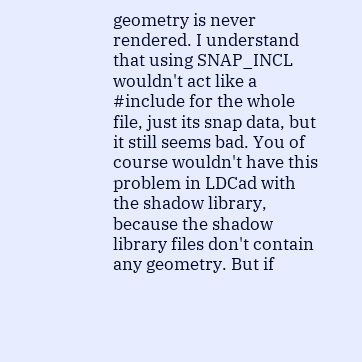geometry is never rendered. I understand that using SNAP_INCL wouldn't act like a #include for the whole file, just its snap data, but it still seems bad. You of course wouldn't have this problem in LDCad with the shadow library, because the shadow library files don't contain any geometry. But if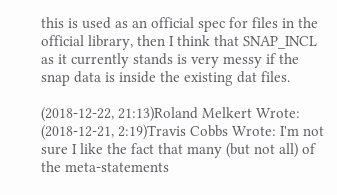this is used as an official spec for files in the official library, then I think that SNAP_INCL as it currently stands is very messy if the snap data is inside the existing dat files.

(2018-12-22, 21:13)Roland Melkert Wrote:
(2018-12-21, 2:19)Travis Cobbs Wrote: I'm not sure I like the fact that many (but not all) of the meta-statements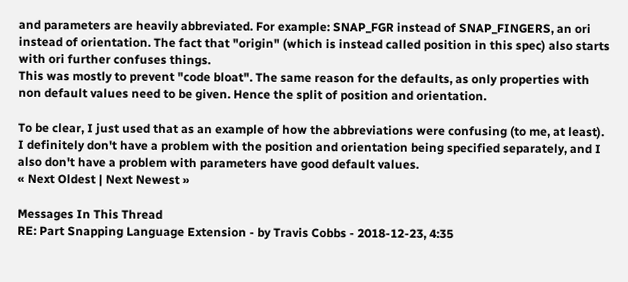and parameters are heavily abbreviated. For example: SNAP_FGR instead of SNAP_FINGERS, an ori instead of orientation. The fact that "origin" (which is instead called position in this spec) also starts with ori further confuses things.
This was mostly to prevent "code bloat". The same reason for the defaults, as only properties with non default values need to be given. Hence the split of position and orientation.

To be clear, I just used that as an example of how the abbreviations were confusing (to me, at least). I definitely don't have a problem with the position and orientation being specified separately, and I also don't have a problem with parameters have good default values.
« Next Oldest | Next Newest »

Messages In This Thread
RE: Part Snapping Language Extension - by Travis Cobbs - 2018-12-23, 4:35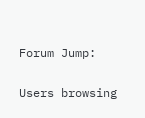Forum Jump:

Users browsing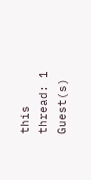this thread: 1 Guest(s)